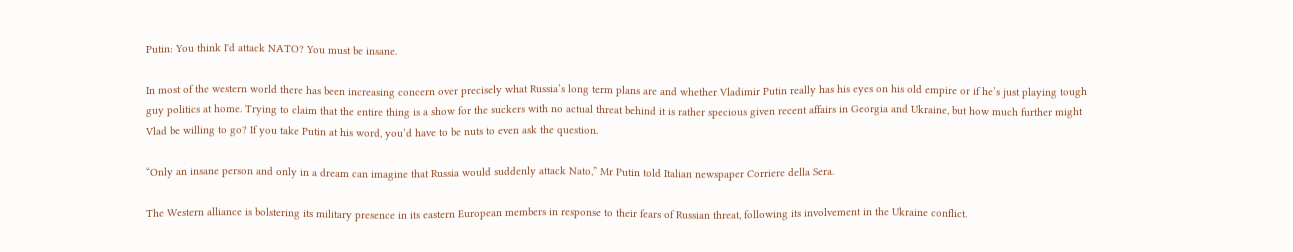Putin: You think I'd attack NATO? You must be insane.

In most of the western world there has been increasing concern over precisely what Russia’s long term plans are and whether Vladimir Putin really has his eyes on his old empire or if he’s just playing tough guy politics at home. Trying to claim that the entire thing is a show for the suckers with no actual threat behind it is rather specious given recent affairs in Georgia and Ukraine, but how much further might Vlad be willing to go? If you take Putin at his word, you’d have to be nuts to even ask the question.

“Only an insane person and only in a dream can imagine that Russia would suddenly attack Nato,” Mr Putin told Italian newspaper Corriere della Sera.

The Western alliance is bolstering its military presence in its eastern European members in response to their fears of Russian threat, following its involvement in the Ukraine conflict.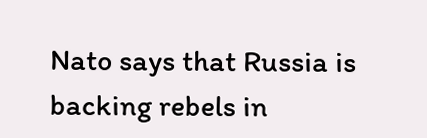Nato says that Russia is backing rebels in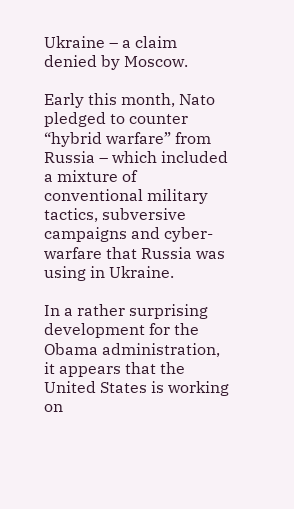Ukraine – a claim denied by Moscow.

Early this month, Nato pledged to counter “hybrid warfare” from Russia – which included a mixture of conventional military tactics, subversive campaigns and cyber-warfare that Russia was using in Ukraine.

In a rather surprising development for the Obama administration, it appears that the United States is working on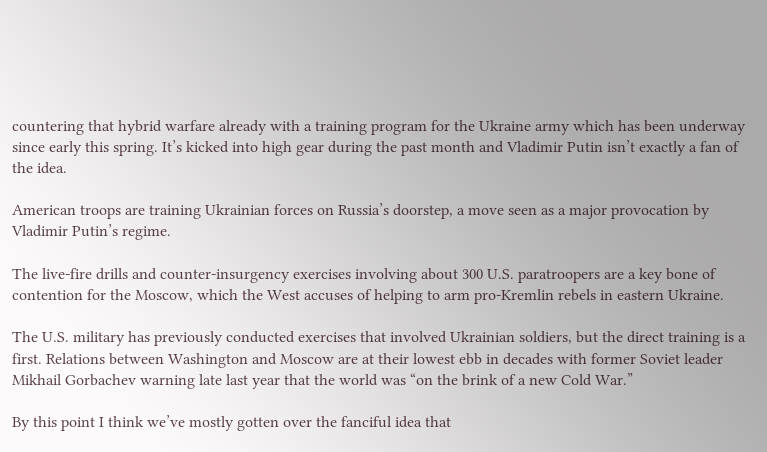countering that hybrid warfare already with a training program for the Ukraine army which has been underway since early this spring. It’s kicked into high gear during the past month and Vladimir Putin isn’t exactly a fan of the idea.

American troops are training Ukrainian forces on Russia’s doorstep, a move seen as a major provocation by Vladimir Putin’s regime.

The live-fire drills and counter-insurgency exercises involving about 300 U.S. paratroopers are a key bone of contention for the Moscow, which the West accuses of helping to arm pro-Kremlin rebels in eastern Ukraine.

The U.S. military has previously conducted exercises that involved Ukrainian soldiers, but the direct training is a first. Relations between Washington and Moscow are at their lowest ebb in decades with former Soviet leader Mikhail Gorbachev warning late last year that the world was “on the brink of a new Cold War.”

By this point I think we’ve mostly gotten over the fanciful idea that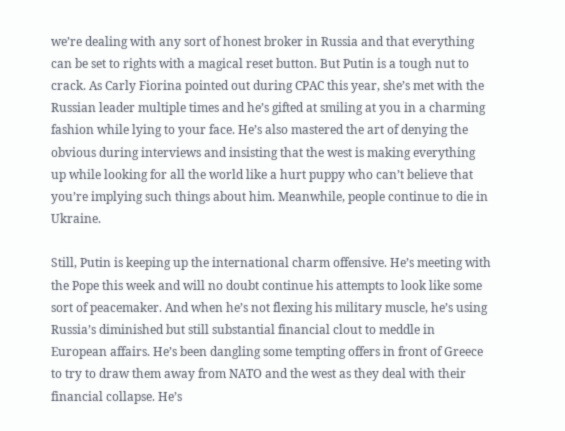we’re dealing with any sort of honest broker in Russia and that everything can be set to rights with a magical reset button. But Putin is a tough nut to crack. As Carly Fiorina pointed out during CPAC this year, she’s met with the Russian leader multiple times and he’s gifted at smiling at you in a charming fashion while lying to your face. He’s also mastered the art of denying the obvious during interviews and insisting that the west is making everything up while looking for all the world like a hurt puppy who can’t believe that you’re implying such things about him. Meanwhile, people continue to die in Ukraine.

Still, Putin is keeping up the international charm offensive. He’s meeting with the Pope this week and will no doubt continue his attempts to look like some sort of peacemaker. And when he’s not flexing his military muscle, he’s using Russia’s diminished but still substantial financial clout to meddle in European affairs. He’s been dangling some tempting offers in front of Greece to try to draw them away from NATO and the west as they deal with their financial collapse. He’s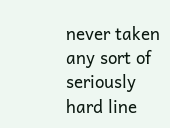never taken any sort of seriously hard line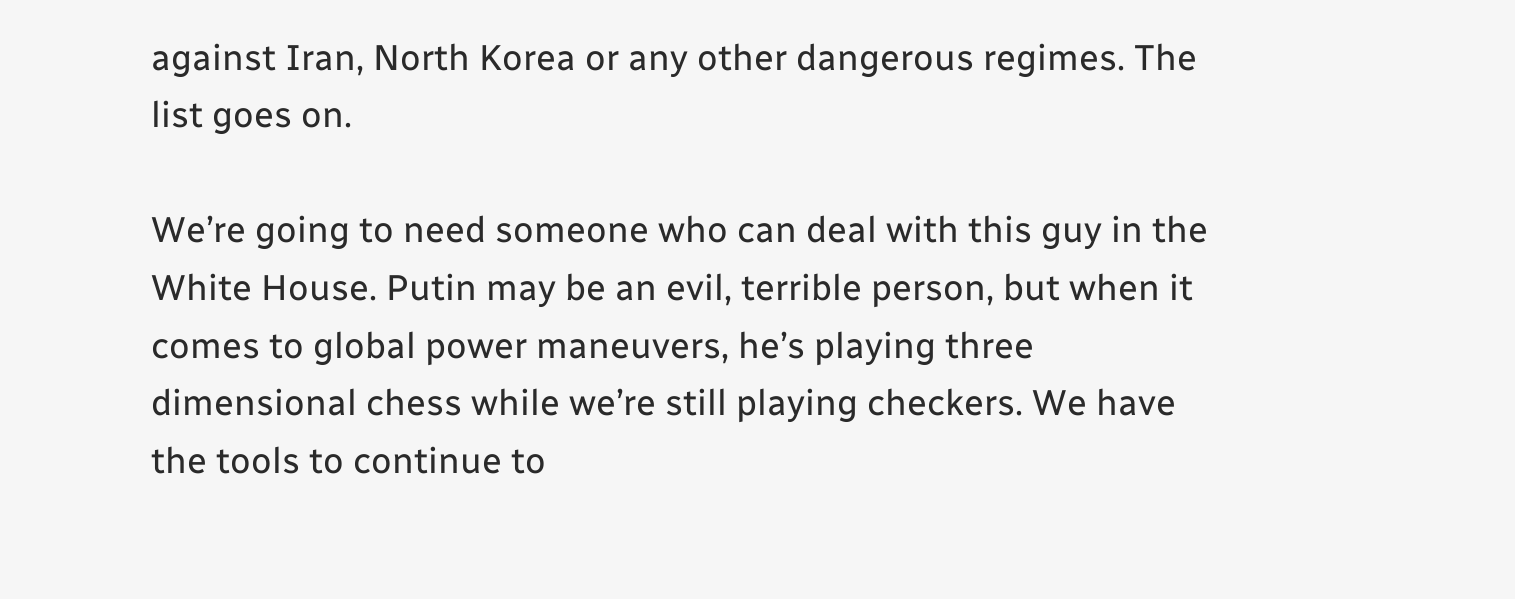against Iran, North Korea or any other dangerous regimes. The list goes on.

We’re going to need someone who can deal with this guy in the White House. Putin may be an evil, terrible person, but when it comes to global power maneuvers, he’s playing three dimensional chess while we’re still playing checkers. We have the tools to continue to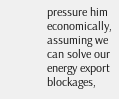pressure him economically, assuming we can solve our energy export blockages,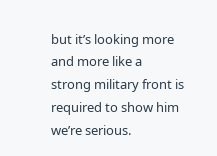but it’s looking more and more like a strong military front is required to show him we’re serious.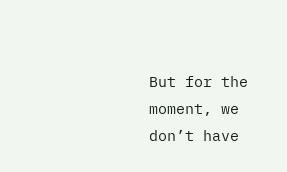But for the moment, we don’t have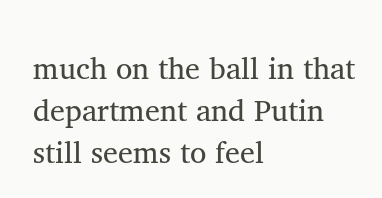much on the ball in that department and Putin still seems to feel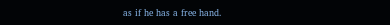as if he has a free hand.